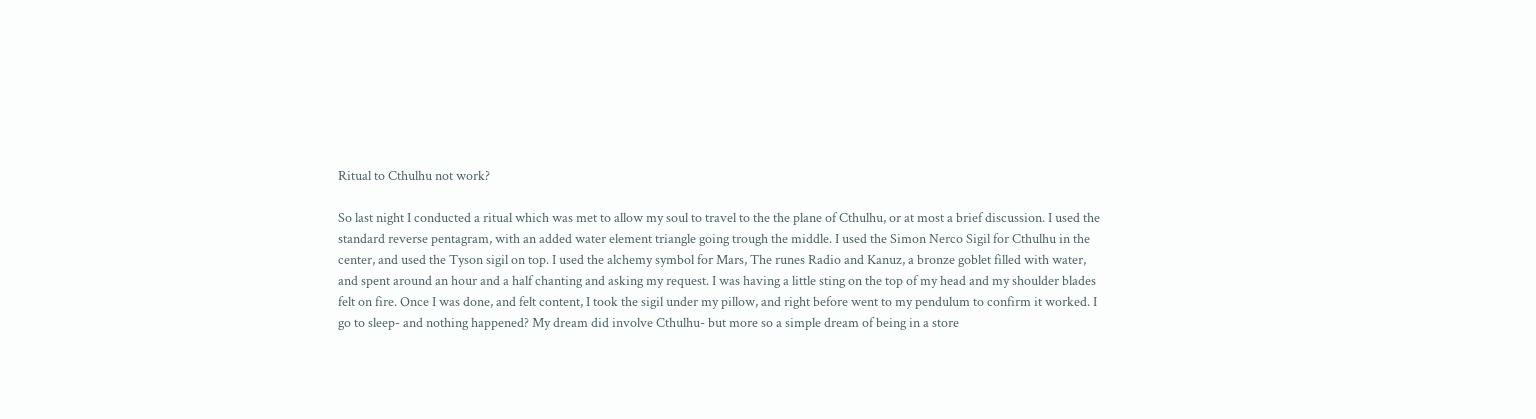Ritual to Cthulhu not work?

So last night I conducted a ritual which was met to allow my soul to travel to the the plane of Cthulhu, or at most a brief discussion. I used the standard reverse pentagram, with an added water element triangle going trough the middle. I used the Simon Nerco Sigil for Cthulhu in the center, and used the Tyson sigil on top. I used the alchemy symbol for Mars, The runes Radio and Kanuz, a bronze goblet filled with water, and spent around an hour and a half chanting and asking my request. I was having a little sting on the top of my head and my shoulder blades felt on fire. Once I was done, and felt content, I took the sigil under my pillow, and right before went to my pendulum to confirm it worked. I go to sleep- and nothing happened? My dream did involve Cthulhu- but more so a simple dream of being in a store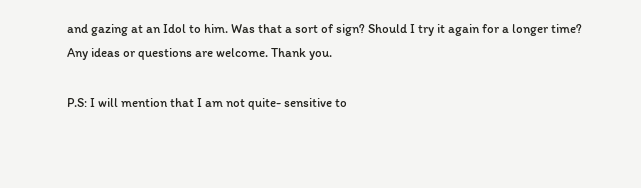and gazing at an Idol to him. Was that a sort of sign? Should I try it again for a longer time? Any ideas or questions are welcome. Thank you.

P.S: I will mention that I am not quite- sensitive to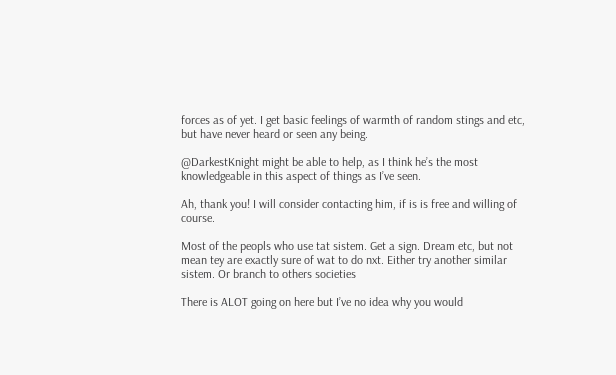forces as of yet. I get basic feelings of warmth of random stings and etc, but have never heard or seen any being.

@DarkestKnight might be able to help, as I think he’s the most knowledgeable in this aspect of things as I’ve seen.

Ah, thank you! I will consider contacting him, if is is free and willing of course.

Most of the peopls who use tat sistem. Get a sign. Dream etc, but not mean tey are exactly sure of wat to do nxt. Either try another similar sistem. Or branch to others societies

There is ALOT going on here but I’ve no idea why you would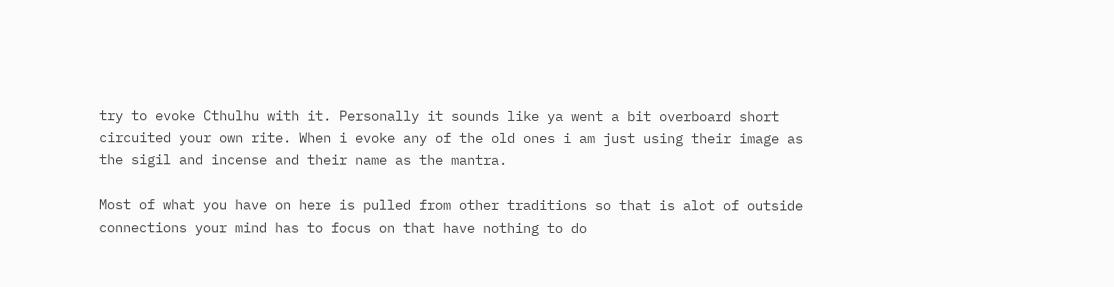try to evoke Cthulhu with it. Personally it sounds like ya went a bit overboard short circuited your own rite. When i evoke any of the old ones i am just using their image as the sigil and incense and their name as the mantra.

Most of what you have on here is pulled from other traditions so that is alot of outside connections your mind has to focus on that have nothing to do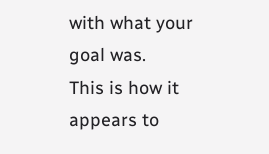with what your goal was.
This is how it appears to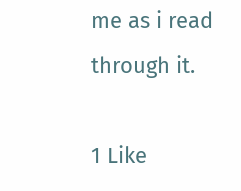me as i read through it.

1 Like